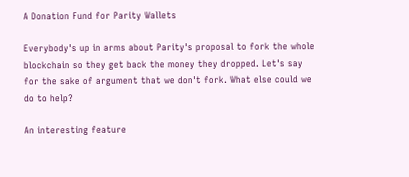A Donation Fund for Parity Wallets

Everybody's up in arms about Parity's proposal to fork the whole blockchain so they get back the money they dropped. Let's say for the sake of argument that we don't fork. What else could we do to help?

An interesting feature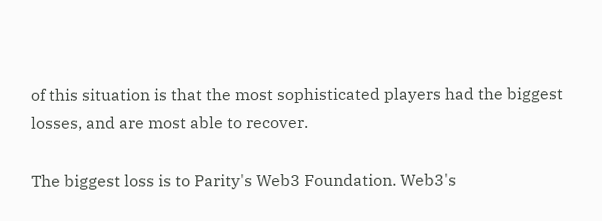of this situation is that the most sophisticated players had the biggest losses, and are most able to recover.

The biggest loss is to Parity's Web3 Foundation. Web3's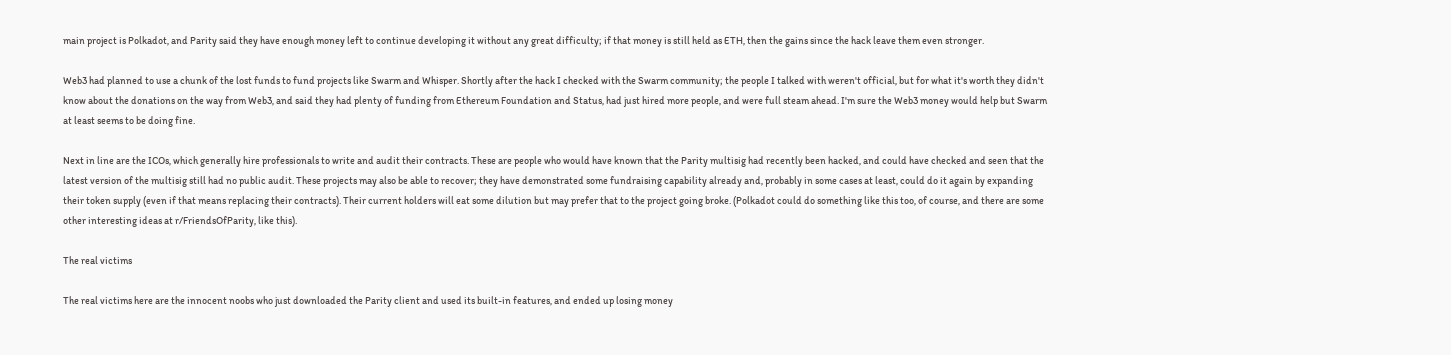main project is Polkadot, and Parity said they have enough money left to continue developing it without any great difficulty; if that money is still held as ETH, then the gains since the hack leave them even stronger.

Web3 had planned to use a chunk of the lost funds to fund projects like Swarm and Whisper. Shortly after the hack I checked with the Swarm community; the people I talked with weren't official, but for what it's worth they didn't know about the donations on the way from Web3, and said they had plenty of funding from Ethereum Foundation and Status, had just hired more people, and were full steam ahead. I'm sure the Web3 money would help but Swarm at least seems to be doing fine.

Next in line are the ICOs, which generally hire professionals to write and audit their contracts. These are people who would have known that the Parity multisig had recently been hacked, and could have checked and seen that the latest version of the multisig still had no public audit. These projects may also be able to recover; they have demonstrated some fundraising capability already and, probably in some cases at least, could do it again by expanding their token supply (even if that means replacing their contracts). Their current holders will eat some dilution but may prefer that to the project going broke. (Polkadot could do something like this too, of course, and there are some other interesting ideas at r/FriendsOfParity, like this).

The real victims

The real victims here are the innocent noobs who just downloaded the Parity client and used its built-in features, and ended up losing money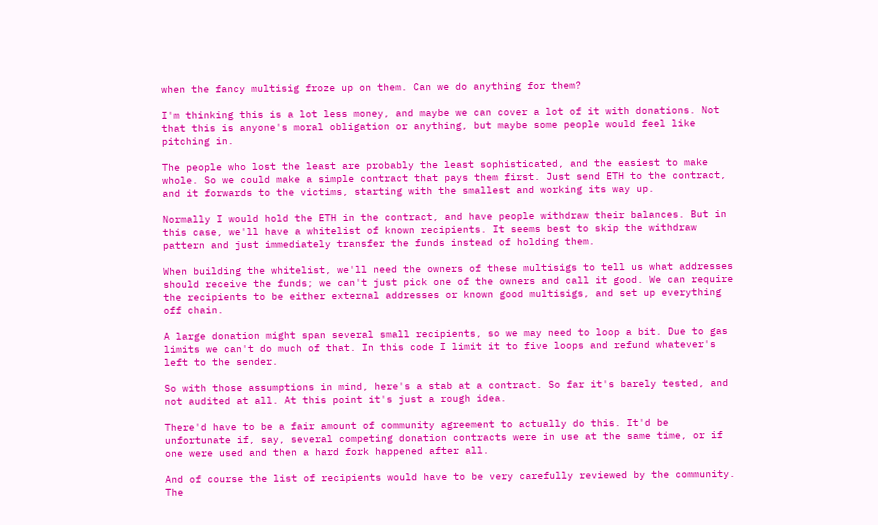when the fancy multisig froze up on them. Can we do anything for them?

I'm thinking this is a lot less money, and maybe we can cover a lot of it with donations. Not that this is anyone's moral obligation or anything, but maybe some people would feel like pitching in.

The people who lost the least are probably the least sophisticated, and the easiest to make whole. So we could make a simple contract that pays them first. Just send ETH to the contract, and it forwards to the victims, starting with the smallest and working its way up.

Normally I would hold the ETH in the contract, and have people withdraw their balances. But in this case, we'll have a whitelist of known recipients. It seems best to skip the withdraw pattern and just immediately transfer the funds instead of holding them.

When building the whitelist, we'll need the owners of these multisigs to tell us what addresses should receive the funds; we can't just pick one of the owners and call it good. We can require the recipients to be either external addresses or known good multisigs, and set up everything off chain.

A large donation might span several small recipients, so we may need to loop a bit. Due to gas limits we can't do much of that. In this code I limit it to five loops and refund whatever's left to the sender.

So with those assumptions in mind, here's a stab at a contract. So far it's barely tested, and not audited at all. At this point it's just a rough idea.

There'd have to be a fair amount of community agreement to actually do this. It'd be unfortunate if, say, several competing donation contracts were in use at the same time, or if one were used and then a hard fork happened after all.

And of course the list of recipients would have to be very carefully reviewed by the community. The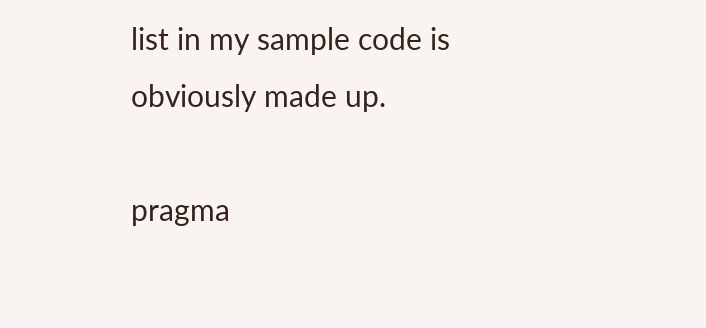list in my sample code is obviously made up.

pragma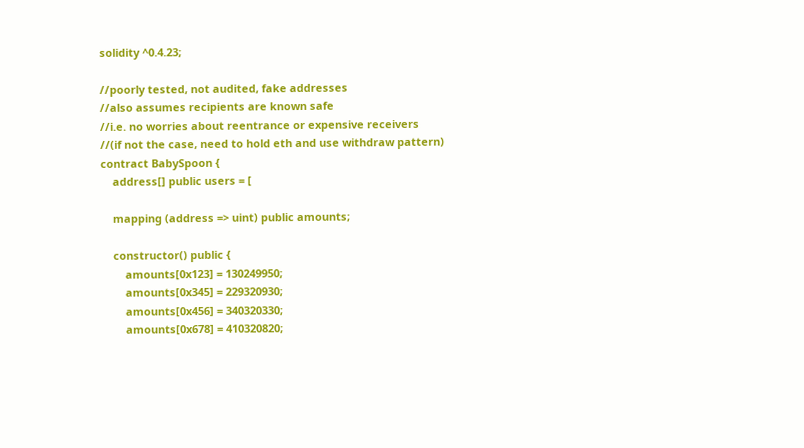solidity ^0.4.23;

//poorly tested, not audited, fake addresses
//also assumes recipients are known safe
//i.e. no worries about reentrance or expensive receivers
//(if not the case, need to hold eth and use withdraw pattern)
contract BabySpoon {
    address[] public users = [

    mapping (address => uint) public amounts;

    constructor() public {
        amounts[0x123] = 130249950;
        amounts[0x345] = 229320930;
        amounts[0x456] = 340320330;
        amounts[0x678] = 410320820;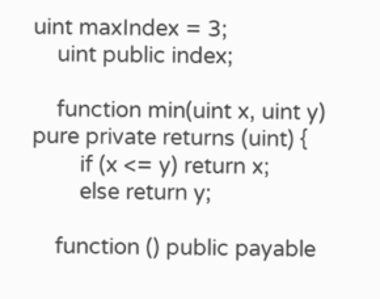uint maxIndex = 3;
    uint public index;

    function min(uint x, uint y) pure private returns (uint) {
        if (x <= y) return x;
        else return y;

    function () public payable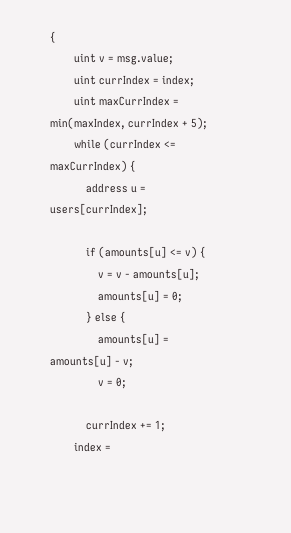{
        uint v = msg.value;
        uint currIndex = index;
        uint maxCurrIndex = min(maxIndex, currIndex + 5);
        while (currIndex <= maxCurrIndex) {
            address u = users[currIndex];

            if (amounts[u] <= v) {
                v = v - amounts[u];
                amounts[u] = 0;
            } else {
                amounts[u] = amounts[u] - v;
                v = 0;

            currIndex += 1;
        index =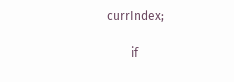currIndex;

        if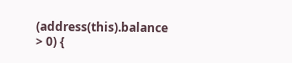(address(this).balance > 0) {